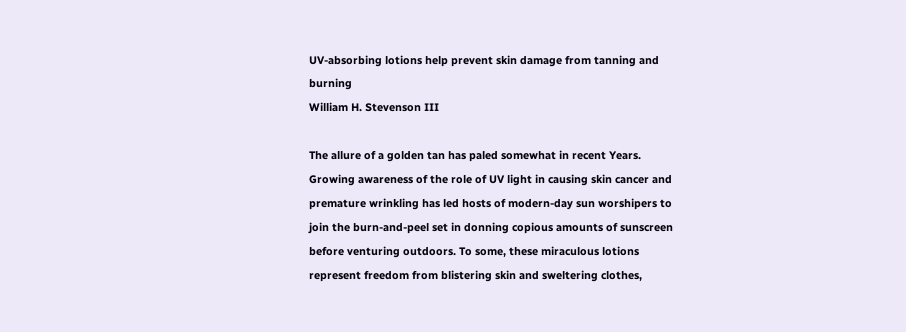UV-absorbing lotions help prevent skin damage from tanning and burning
William H. Stevenson III

The allure of a golden tan has paled somewhat in recent Years. Growing awareness of the role of UV light in causing skin cancer and premature wrinkling has led hosts of modern-day sun worshipers to join the burn-and-peel set in donning copious amounts of sunscreen before venturing outdoors. To some, these miraculous lotions represent freedom from blistering skin and sweltering clothes,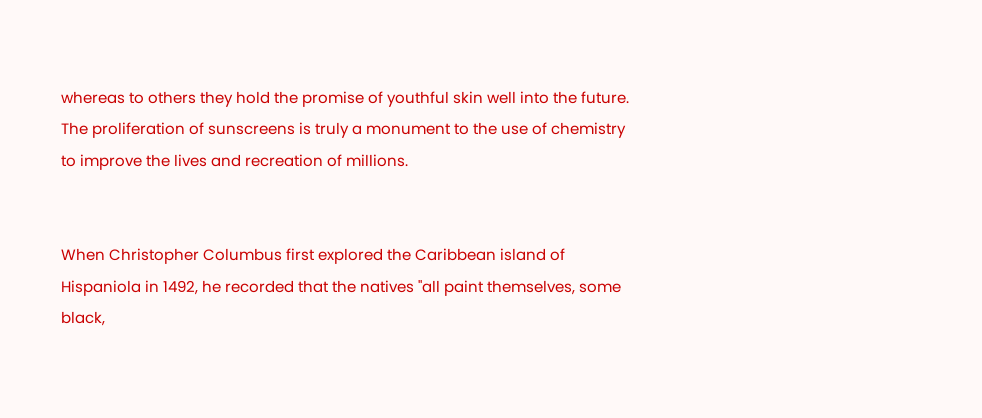whereas to others they hold the promise of youthful skin well into the future. The proliferation of sunscreens is truly a monument to the use of chemistry to improve the lives and recreation of millions.


When Christopher Columbus first explored the Caribbean island of Hispaniola in 1492, he recorded that the natives "all paint themselves, some black,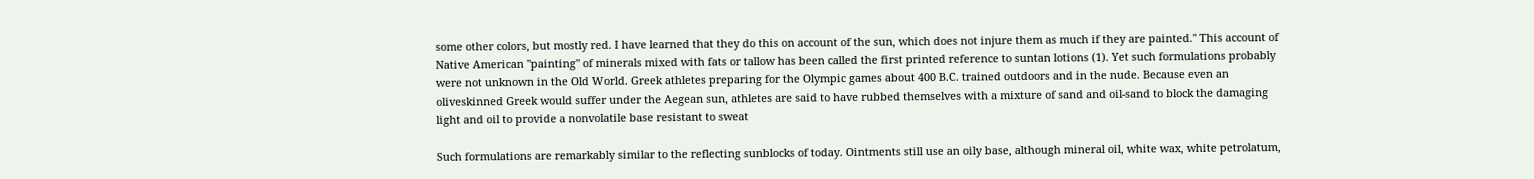some other colors, but mostly red. I have learned that they do this on account of the sun, which does not injure them as much if they are painted." This account of Native American "painting" of minerals mixed with fats or tallow has been called the first printed reference to suntan lotions (1). Yet such formulations probably were not unknown in the Old World. Greek athletes preparing for the Olympic games about 400 B.C. trained outdoors and in the nude. Because even an oliveskinned Greek would suffer under the Aegean sun, athletes are said to have rubbed themselves with a mixture of sand and oil-sand to block the damaging light and oil to provide a nonvolatile base resistant to sweat

Such formulations are remarkably similar to the reflecting sunblocks of today. Ointments still use an oily base, although mineral oil, white wax, white petrolatum,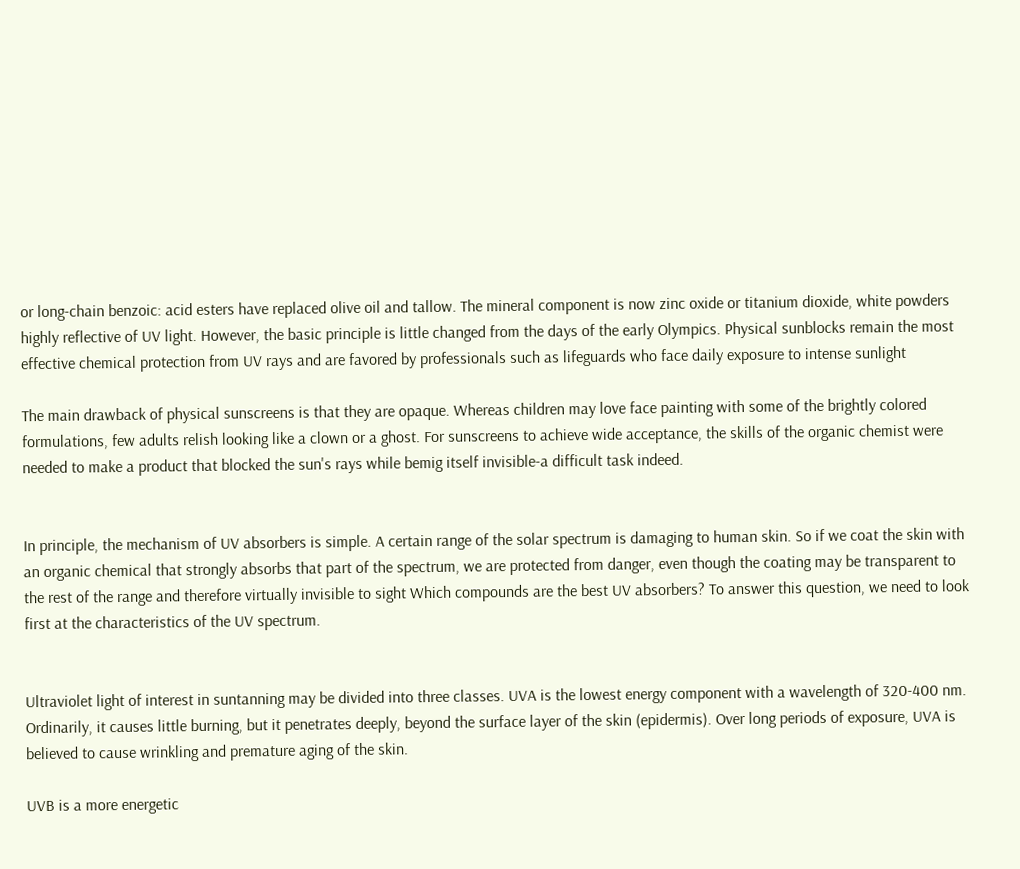or long-chain benzoic: acid esters have replaced olive oil and tallow. The mineral component is now zinc oxide or titanium dioxide, white powders highly reflective of UV light. However, the basic principle is little changed from the days of the early Olympics. Physical sunblocks remain the most effective chemical protection from UV rays and are favored by professionals such as lifeguards who face daily exposure to intense sunlight

The main drawback of physical sunscreens is that they are opaque. Whereas children may love face painting with some of the brightly colored formulations, few adults relish looking like a clown or a ghost. For sunscreens to achieve wide acceptance, the skills of the organic chemist were needed to make a product that blocked the sun's rays while bemig itself invisible-a difficult task indeed.


In principle, the mechanism of UV absorbers is simple. A certain range of the solar spectrum is damaging to human skin. So if we coat the skin with an organic chemical that strongly absorbs that part of the spectrum, we are protected from danger, even though the coating may be transparent to the rest of the range and therefore virtually invisible to sight Which compounds are the best UV absorbers? To answer this question, we need to look first at the characteristics of the UV spectrum.


Ultraviolet light of interest in suntanning may be divided into three classes. UVA is the lowest energy component with a wavelength of 320-400 nm. Ordinarily, it causes little burning, but it penetrates deeply, beyond the surface layer of the skin (epidermis). Over long periods of exposure, UVA is believed to cause wrinkling and premature aging of the skin.

UVB is a more energetic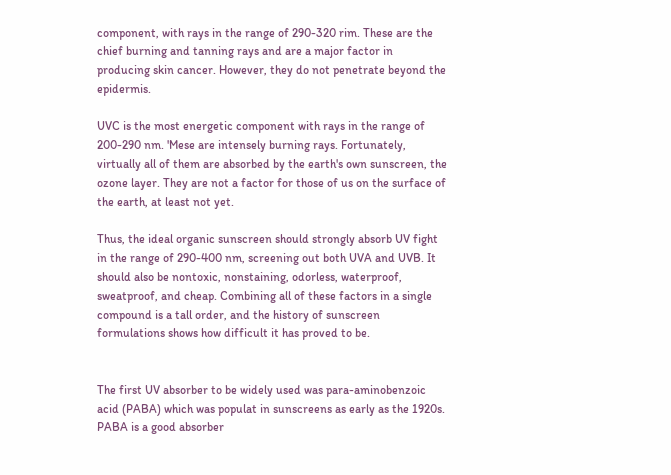component, with rays in the range of 290-320 rim. These are the chief burning and tanning rays and are a major factor in producing skin cancer. However, they do not penetrate beyond the epidermis.

UVC is the most energetic component with rays in the range of 200-290 nm. 'Mese are intensely burning rays. Fortunately, virtually all of them are absorbed by the earth's own sunscreen, the ozone layer. They are not a factor for those of us on the surface of the earth, at least not yet.

Thus, the ideal organic sunscreen should strongly absorb UV fight in the range of 290-400 nm, screening out both UVA and UVB. It should also be nontoxic, nonstaining, odorless, waterproof, sweatproof, and cheap. Combining all of these factors in a single compound is a tall order, and the history of sunscreen formulations shows how difficult it has proved to be.


The first UV absorber to be widely used was para-aminobenzoic acid (PABA) which was populat in sunscreens as early as the 1920s. PABA is a good absorber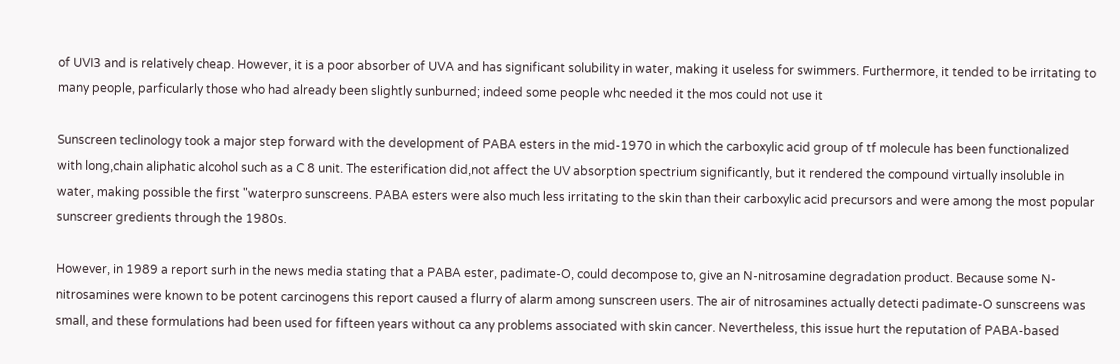of UVI3 and is relatively cheap. However, it is a poor absorber of UVA and has significant solubility in water, making it useless for swimmers. Furthermore, it tended to be irritating to many people, parficularly those who had already been slightly sunburned; indeed some people whc needed it the mos could not use it

Sunscreen teclinology took a major step forward with the development of PABA esters in the mid-1970 in which the carboxylic acid group of tf molecule has been functionalized with long,chain aliphatic alcohol such as a C 8 unit. The esterification did,not affect the UV absorption spectrium significantly, but it rendered the compound virtually insoluble in water, making possible the first "waterpro sunscreens. PABA esters were also much less irritating to the skin than their carboxylic acid precursors and were among the most popular sunscreer gredients through the 1980s.

However, in 1989 a report surh in the news media stating that a PABA ester, padimate-O, could decompose to, give an N-nitrosamine degradation product. Because some N-nitrosamines were known to be potent carcinogens this report caused a flurry of alarm among sunscreen users. The air of nitrosamines actually detecti padimate-O sunscreens was small, and these formulations had been used for fifteen years without ca any problems associated with skin cancer. Nevertheless, this issue hurt the reputation of PABA-based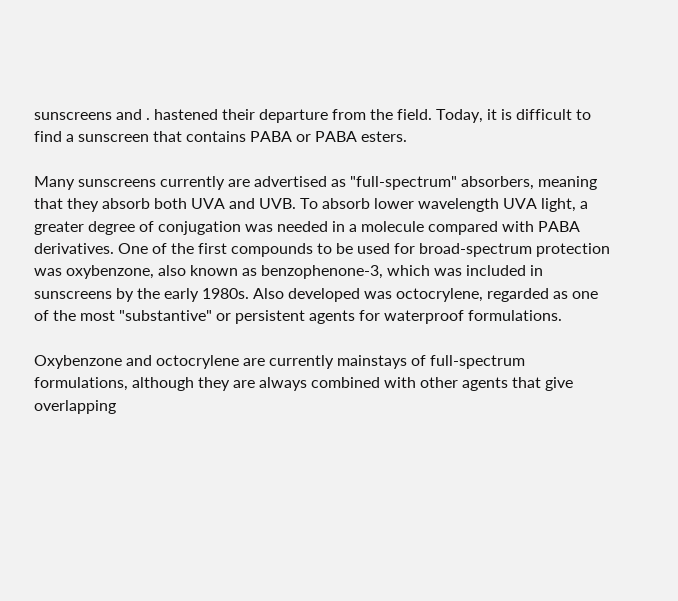sunscreens and . hastened their departure from the field. Today, it is difficult to find a sunscreen that contains PABA or PABA esters.

Many sunscreens currently are advertised as "full-spectrum" absorbers, meaning that they absorb both UVA and UVB. To absorb lower wavelength UVA light, a greater degree of conjugation was needed in a molecule compared with PABA derivatives. One of the first compounds to be used for broad-spectrum protection was oxybenzone, also known as benzophenone-3, which was included in sunscreens by the early 1980s. Also developed was octocrylene, regarded as one of the most "substantive" or persistent agents for waterproof formulations.

Oxybenzone and octocrylene are currently mainstays of full-spectrum formulations, although they are always combined with other agents that give overlapping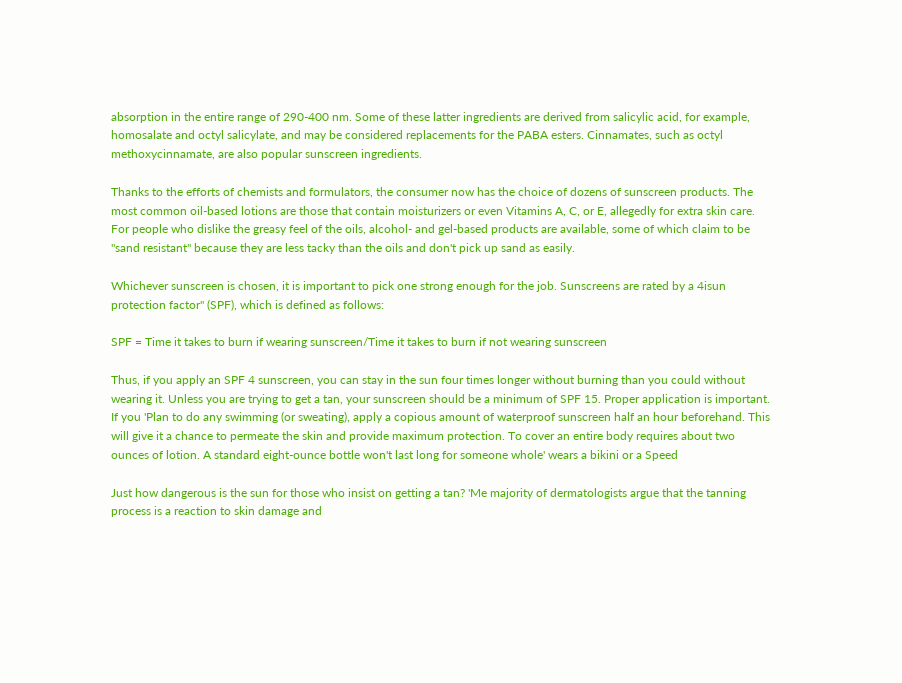absorption in the entire range of 290-400 nm. Some of these latter ingredients are derived from salicylic acid, for example, homosalate and octyl salicylate, and may be considered replacements for the PABA esters. Cinnamates, such as octyl methoxycinnamate, are also popular sunscreen ingredients.

Thanks to the efforts of chemists and formulators, the consumer now has the choice of dozens of sunscreen products. The most common oil-based lotions are those that contain moisturizers or even Vitamins A, C, or E, allegedly for extra skin care. For people who dislike the greasy feel of the oils, alcohol- and gel-based products are available, some of which claim to be "sand resistant" because they are less tacky than the oils and don't pick up sand as easily.

Whichever sunscreen is chosen, it is important to pick one strong enough for the job. Sunscreens are rated by a 4isun protection factor" (SPF), which is defined as follows:

SPF = Time it takes to burn if wearing sunscreen/Time it takes to burn if not wearing sunscreen

Thus, if you apply an SPF 4 sunscreen, you can stay in the sun four times longer without burning than you could without wearing it. Unless you are trying to get a tan, your sunscreen should be a minimum of SPF 15. Proper application is important. If you 'Plan to do any swimming (or sweating), apply a copious amount of waterproof sunscreen half an hour beforehand. This will give it a chance to permeate the skin and provide maximum protection. To cover an entire body requires about two ounces of lotion. A standard eight-ounce bottle won't last long for someone whole' wears a bikini or a Speed

Just how dangerous is the sun for those who insist on getting a tan? 'Me majority of dermatologists argue that the tanning process is a reaction to skin damage and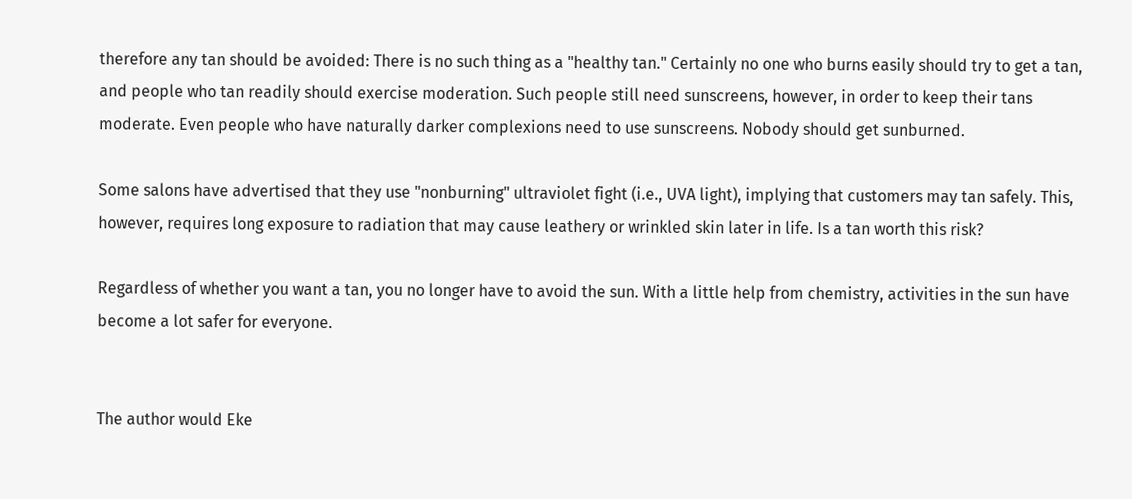therefore any tan should be avoided: There is no such thing as a "healthy tan." Certainly no one who burns easily should try to get a tan, and people who tan readily should exercise moderation. Such people still need sunscreens, however, in order to keep their tans moderate. Even people who have naturally darker complexions need to use sunscreens. Nobody should get sunburned.

Some salons have advertised that they use "nonburning" ultraviolet fight (i.e., UVA light), implying that customers may tan safely. This, however, requires long exposure to radiation that may cause leathery or wrinkled skin later in life. Is a tan worth this risk?

Regardless of whether you want a tan, you no longer have to avoid the sun. With a little help from chemistry, activities in the sun have become a lot safer for everyone.


The author would Eke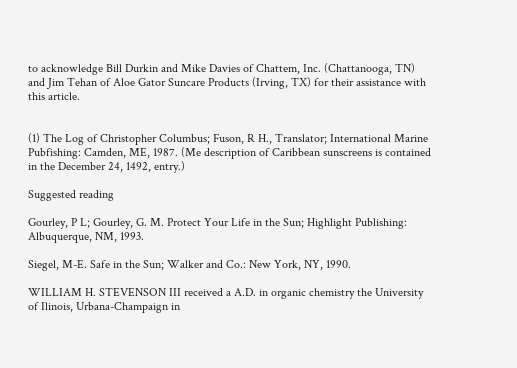to acknowledge Bill Durkin and Mike Davies of Chattem, Inc. (Chattanooga, TN) and Jim Tehan of Aloe Gator Suncare Products (Irving, TX) for their assistance with this article.


(1) The Log of Christopher Columbus; Fuson, R H., Translator; International Marine Pubfishing: Camden, ME, 1987. (Me description of Caribbean sunscreens is contained in the December 24, 1492, entry.)

Suggested reading

Gourley, P L; Gourley, G. M. Protect Your Life in the Sun; Highlight Publishing: Albuquerque, NM, 1993.

Siegel, M-E. Safe in the Sun; Walker and Co.: New York, NY, 1990.

WILLIAM H. STEVENSON III received a A.D. in organic chemistry the University of Ilinois, Urbana-Champaign in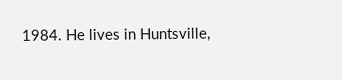1984. He lives in Huntsville,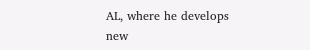AL, where he develops new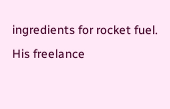ingredients for rocket fuel. His freelance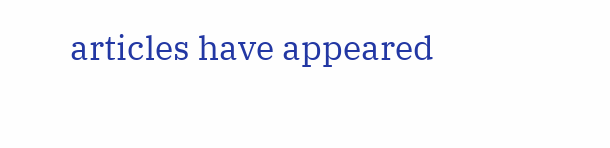articles have appeared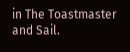in The Toastmaster and Sail.